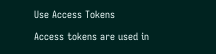Use Access Tokens

Access tokens are used in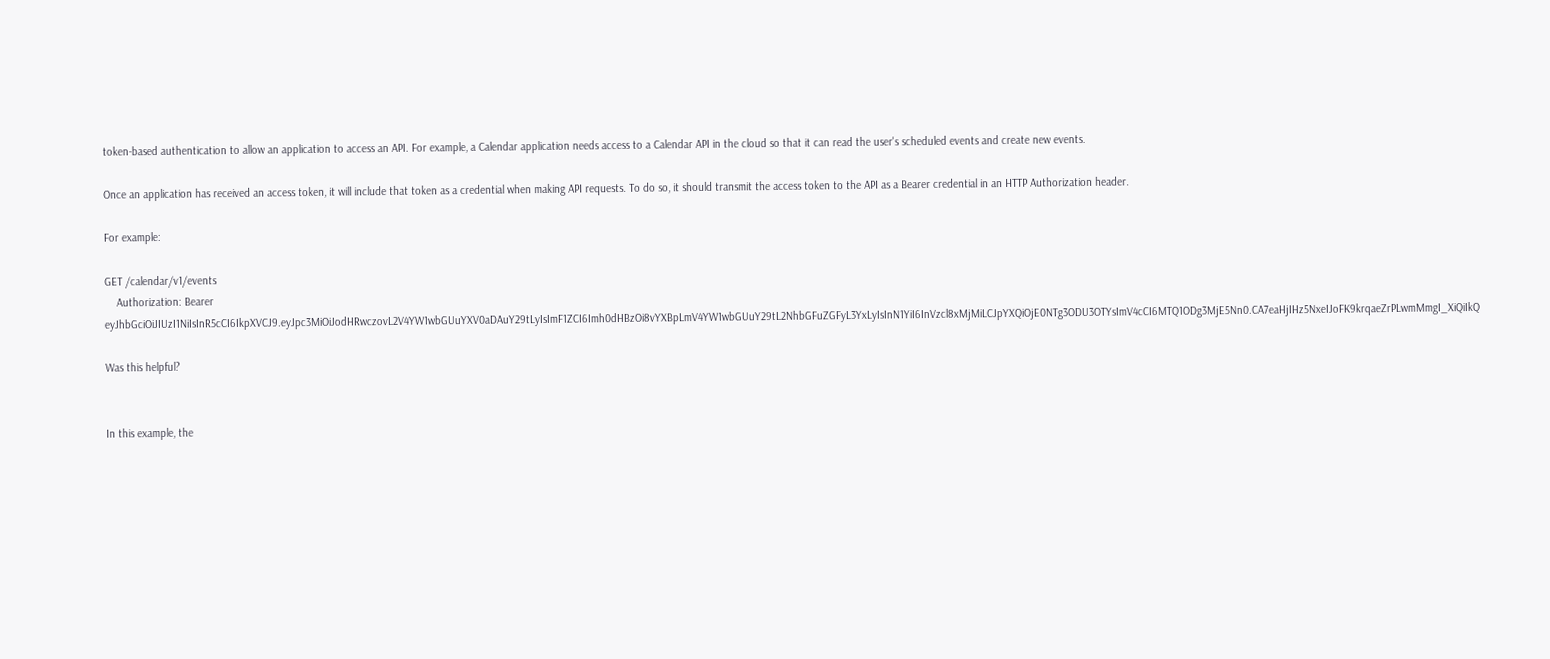token-based authentication to allow an application to access an API. For example, a Calendar application needs access to a Calendar API in the cloud so that it can read the user's scheduled events and create new events.

Once an application has received an access token, it will include that token as a credential when making API requests. To do so, it should transmit the access token to the API as a Bearer credential in an HTTP Authorization header.

For example:

GET /calendar/v1/events
    Authorization: Bearer eyJhbGciOiJIUzI1NiIsInR5cCI6IkpXVCJ9.eyJpc3MiOiJodHRwczovL2V4YW1wbGUuYXV0aDAuY29tLyIsImF1ZCI6Imh0dHBzOi8vYXBpLmV4YW1wbGUuY29tL2NhbGFuZGFyL3YxLyIsInN1YiI6InVzcl8xMjMiLCJpYXQiOjE0NTg3ODU3OTYsImV4cCI6MTQ1ODg3MjE5Nn0.CA7eaHjIHz5NxeIJoFK9krqaeZrPLwmMmgI_XiQiIkQ

Was this helpful?


In this example, the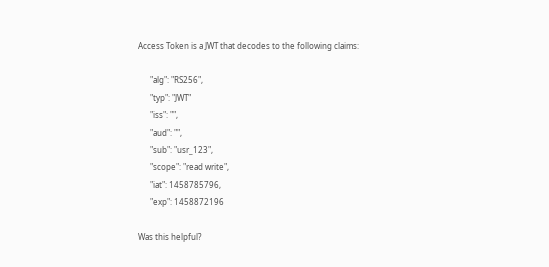Access Token is a JWT that decodes to the following claims:

      "alg": "RS256",
      "typ": "JWT"
      "iss": "",
      "aud": "",
      "sub": "usr_123",
      "scope": "read write",
      "iat": 1458785796,
      "exp": 1458872196

Was this helpful?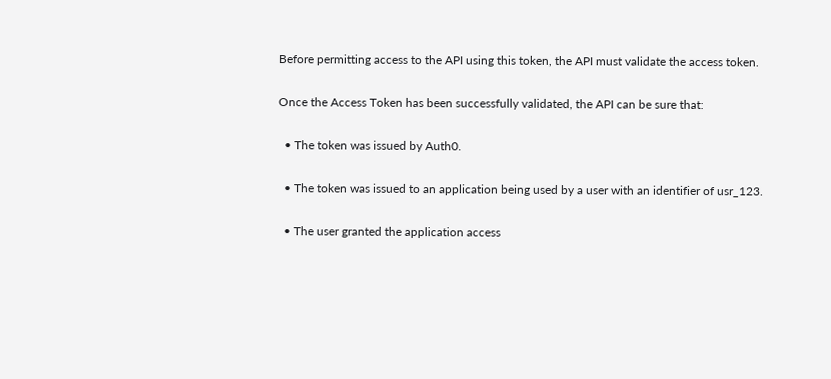Before permitting access to the API using this token, the API must validate the access token.

Once the Access Token has been successfully validated, the API can be sure that:

  • The token was issued by Auth0.

  • The token was issued to an application being used by a user with an identifier of usr_123.

  • The user granted the application access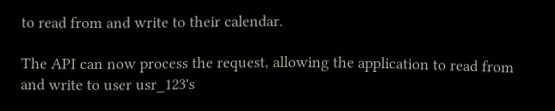to read from and write to their calendar.

The API can now process the request, allowing the application to read from and write to user usr_123's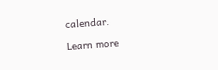calendar.

Learn more